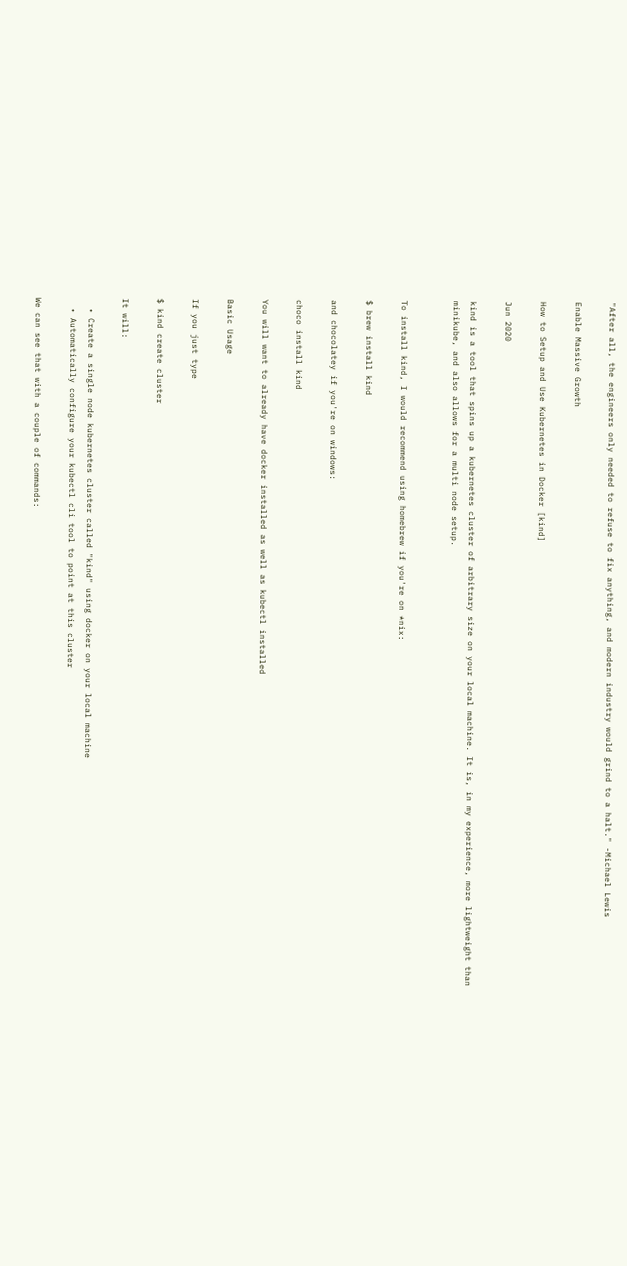"After all, the engineers only needed to refuse to fix anything, and modern industry would grind to a halt." -Michael Lewis

Enable Massive Growth

How to Setup and Use Kubernetes in Docker [kind]

Jun 2020

kind is a tool that spins up a kubernetes cluster of arbitrary size on your local machine. It is, in my experience, more lightweight than minikube, and also allows for a multi node setup.


To install kind, I would recommend using homebrew if you're on *nix:

$ brew install kind

and chocolatey if you're on windows:

choco install kind

You will want to already have docker installed as well as kubectl installed

Basic Usage

If you just type

$ kind create cluster

It will:

  • Create a single node kubernetes cluster called "kind" using docker on your local machine
  • Automatically configure your kubectl cli tool to point at this cluster

We can see that with a couple of commands: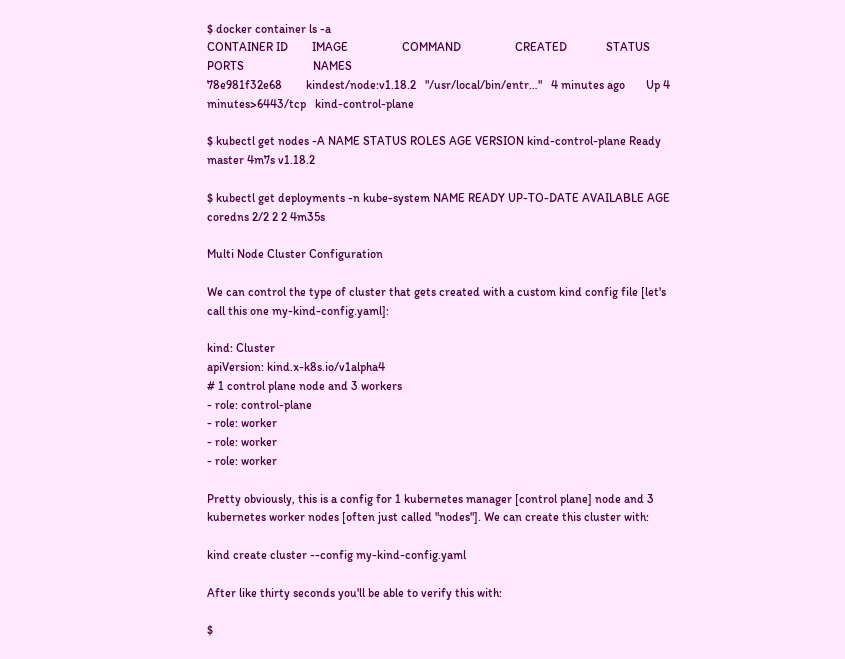$ docker container ls -a
CONTAINER ID        IMAGE                  COMMAND                  CREATED             STATUS              PORTS                       NAMES
78e981f32e68        kindest/node:v1.18.2   "/usr/local/bin/entr…"   4 minutes ago       Up 4 minutes>6443/tcp   kind-control-plane

$ kubectl get nodes -A NAME STATUS ROLES AGE VERSION kind-control-plane Ready master 4m7s v1.18.2

$ kubectl get deployments -n kube-system NAME READY UP-TO-DATE AVAILABLE AGE coredns 2/2 2 2 4m35s

Multi Node Cluster Configuration

We can control the type of cluster that gets created with a custom kind config file [let's call this one my-kind-config.yaml]:

kind: Cluster
apiVersion: kind.x-k8s.io/v1alpha4
# 1 control plane node and 3 workers
- role: control-plane
- role: worker
- role: worker
- role: worker

Pretty obviously, this is a config for 1 kubernetes manager [control plane] node and 3 kubernetes worker nodes [often just called "nodes"]. We can create this cluster with:

kind create cluster --config my-kind-config.yaml

After like thirty seconds you'll be able to verify this with:

$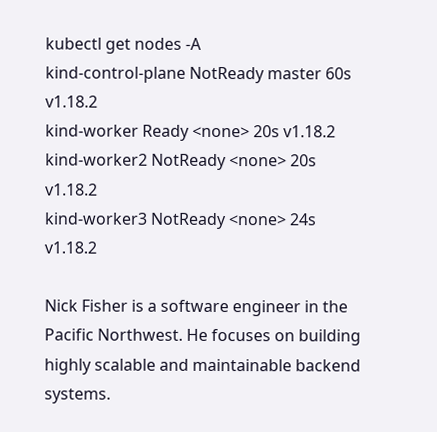kubectl get nodes -A
kind-control-plane NotReady master 60s v1.18.2
kind-worker Ready <none> 20s v1.18.2
kind-worker2 NotReady <none> 20s v1.18.2
kind-worker3 NotReady <none> 24s v1.18.2

Nick Fisher is a software engineer in the Pacific Northwest. He focuses on building highly scalable and maintainable backend systems.